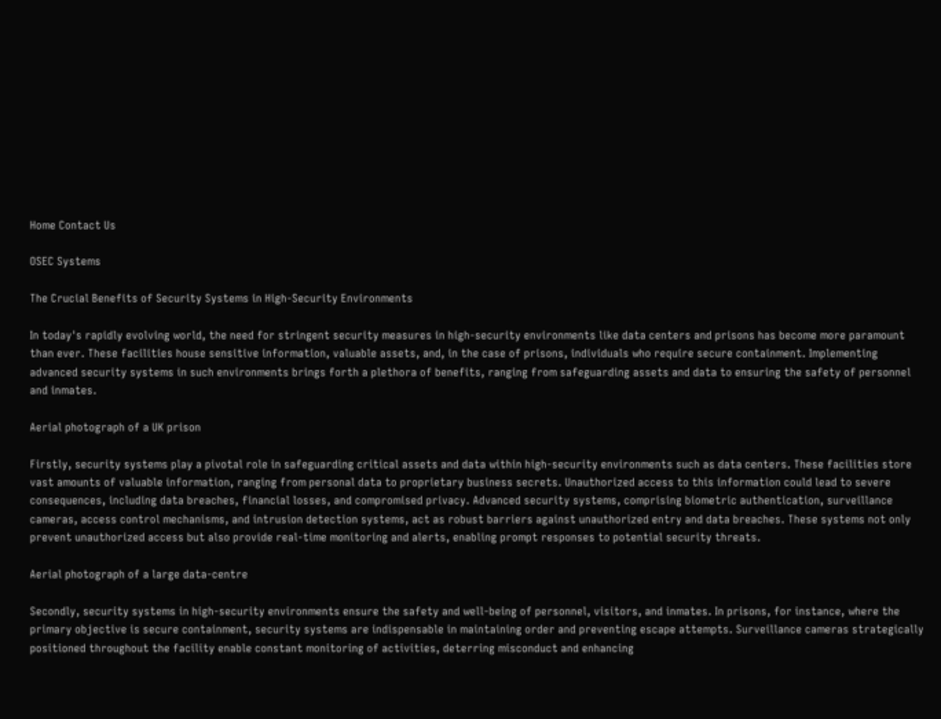Home Contact Us

OSEC Systems

The Crucial Benefits of Security Systems in High-Security Environments

In today's rapidly evolving world, the need for stringent security measures in high-security environments like data centers and prisons has become more paramount than ever. These facilities house sensitive information, valuable assets, and, in the case of prisons, individuals who require secure containment. Implementing advanced security systems in such environments brings forth a plethora of benefits, ranging from safeguarding assets and data to ensuring the safety of personnel and inmates.

Aerial photograph of a UK prison

Firstly, security systems play a pivotal role in safeguarding critical assets and data within high-security environments such as data centers. These facilities store vast amounts of valuable information, ranging from personal data to proprietary business secrets. Unauthorized access to this information could lead to severe consequences, including data breaches, financial losses, and compromised privacy. Advanced security systems, comprising biometric authentication, surveillance cameras, access control mechanisms, and intrusion detection systems, act as robust barriers against unauthorized entry and data breaches. These systems not only prevent unauthorized access but also provide real-time monitoring and alerts, enabling prompt responses to potential security threats.

Aerial photograph of a large data-centre

Secondly, security systems in high-security environments ensure the safety and well-being of personnel, visitors, and inmates. In prisons, for instance, where the primary objective is secure containment, security systems are indispensable in maintaining order and preventing escape attempts. Surveillance cameras strategically positioned throughout the facility enable constant monitoring of activities, deterring misconduct and enhancing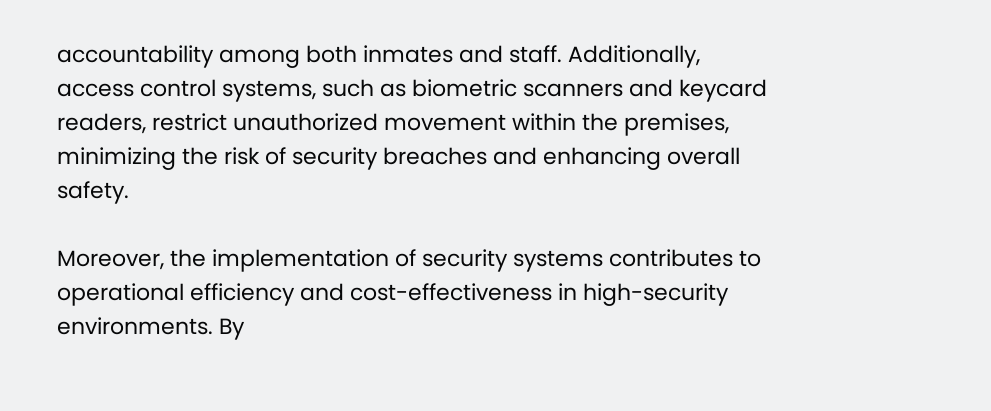accountability among both inmates and staff. Additionally, access control systems, such as biometric scanners and keycard readers, restrict unauthorized movement within the premises, minimizing the risk of security breaches and enhancing overall safety.

Moreover, the implementation of security systems contributes to operational efficiency and cost-effectiveness in high-security environments. By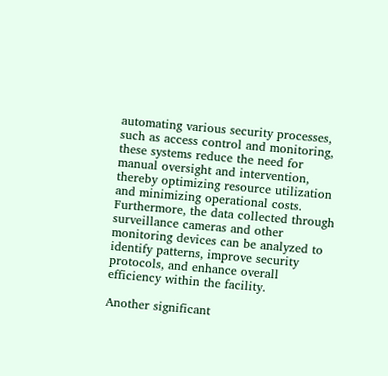automating various security processes, such as access control and monitoring, these systems reduce the need for manual oversight and intervention, thereby optimizing resource utilization and minimizing operational costs. Furthermore, the data collected through surveillance cameras and other monitoring devices can be analyzed to identify patterns, improve security protocols, and enhance overall efficiency within the facility.

Another significant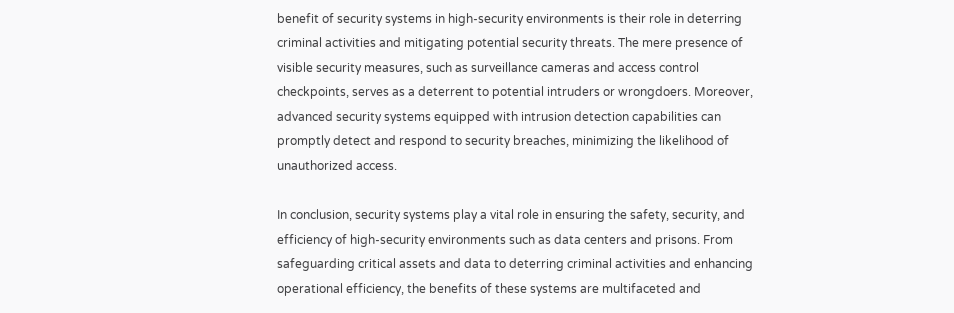benefit of security systems in high-security environments is their role in deterring criminal activities and mitigating potential security threats. The mere presence of visible security measures, such as surveillance cameras and access control checkpoints, serves as a deterrent to potential intruders or wrongdoers. Moreover, advanced security systems equipped with intrusion detection capabilities can promptly detect and respond to security breaches, minimizing the likelihood of unauthorized access.

In conclusion, security systems play a vital role in ensuring the safety, security, and efficiency of high-security environments such as data centers and prisons. From safeguarding critical assets and data to deterring criminal activities and enhancing operational efficiency, the benefits of these systems are multifaceted and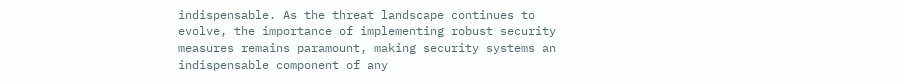indispensable. As the threat landscape continues to evolve, the importance of implementing robust security measures remains paramount, making security systems an indispensable component of any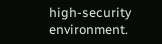high-security environment.